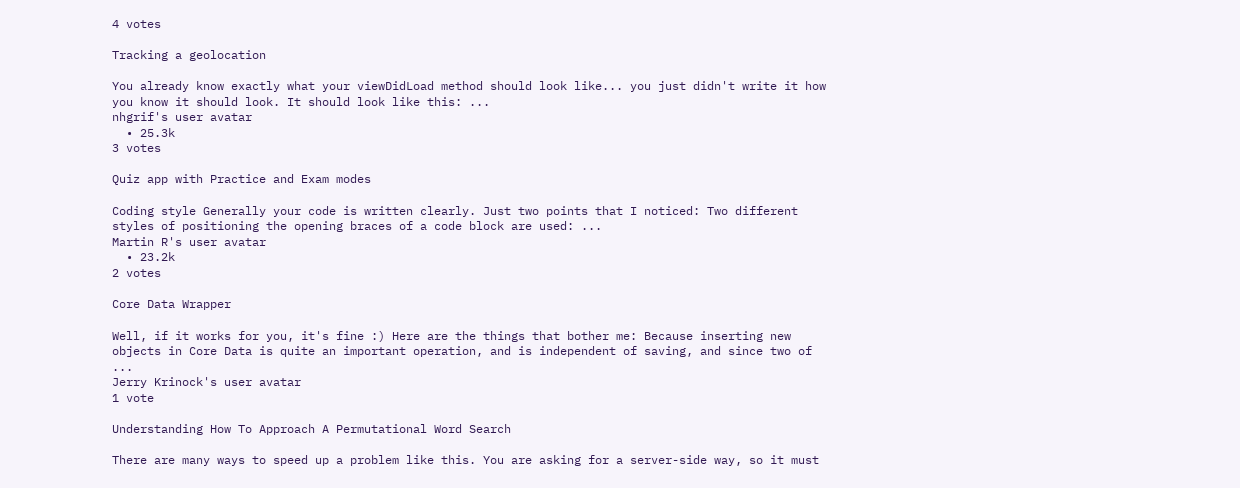4 votes

Tracking a geolocation

You already know exactly what your viewDidLoad method should look like... you just didn't write it how you know it should look. It should look like this: ...
nhgrif's user avatar
  • 25.3k
3 votes

Quiz app with Practice and Exam modes

Coding style Generally your code is written clearly. Just two points that I noticed: Two different styles of positioning the opening braces of a code block are used: ...
Martin R's user avatar
  • 23.2k
2 votes

Core Data Wrapper

Well, if it works for you, it's fine :) Here are the things that bother me: Because inserting new objects in Core Data is quite an important operation, and is independent of saving, and since two of ...
Jerry Krinock's user avatar
1 vote

Understanding How To Approach A Permutational Word Search

There are many ways to speed up a problem like this. You are asking for a server-side way, so it must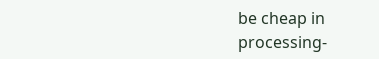be cheap in processing-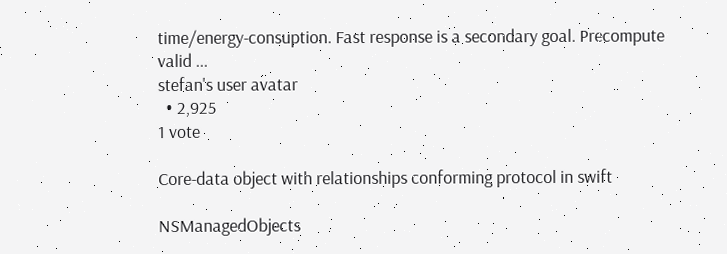time/energy-consuption. Fast response is a secondary goal. Precompute valid ...
stefan's user avatar
  • 2,925
1 vote

Core-data object with relationships conforming protocol in swift

NSManagedObjects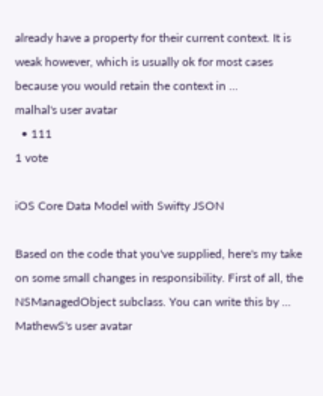already have a property for their current context. It is weak however, which is usually ok for most cases because you would retain the context in ...
malhal's user avatar
  • 111
1 vote

iOS Core Data Model with Swifty JSON

Based on the code that you've supplied, here's my take on some small changes in responsibility. First of all, the NSManagedObject subclass. You can write this by ...
MathewS's user avatar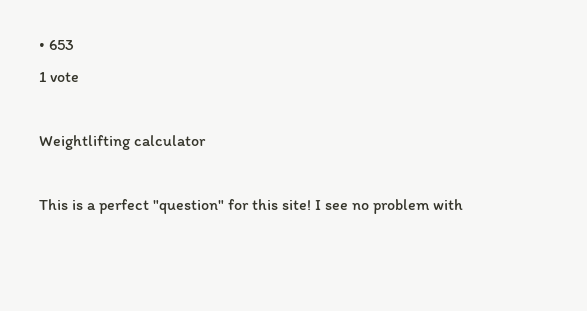• 653
1 vote

Weightlifting calculator

This is a perfect "question" for this site! I see no problem with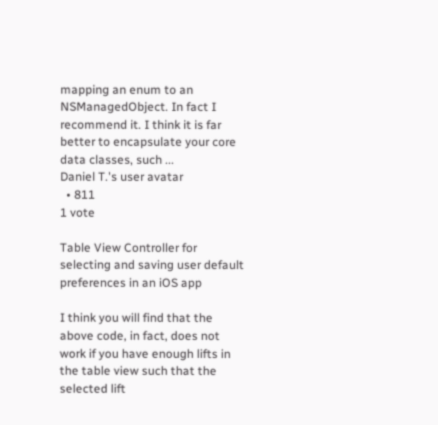mapping an enum to an NSManagedObject. In fact I recommend it. I think it is far better to encapsulate your core data classes, such ...
Daniel T.'s user avatar
  • 811
1 vote

Table View Controller for selecting and saving user default preferences in an iOS app

I think you will find that the above code, in fact, does not work if you have enough lifts in the table view such that the selected lift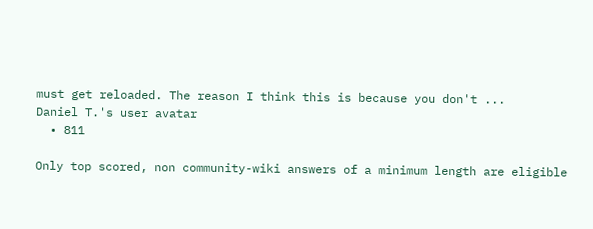must get reloaded. The reason I think this is because you don't ...
Daniel T.'s user avatar
  • 811

Only top scored, non community-wiki answers of a minimum length are eligible